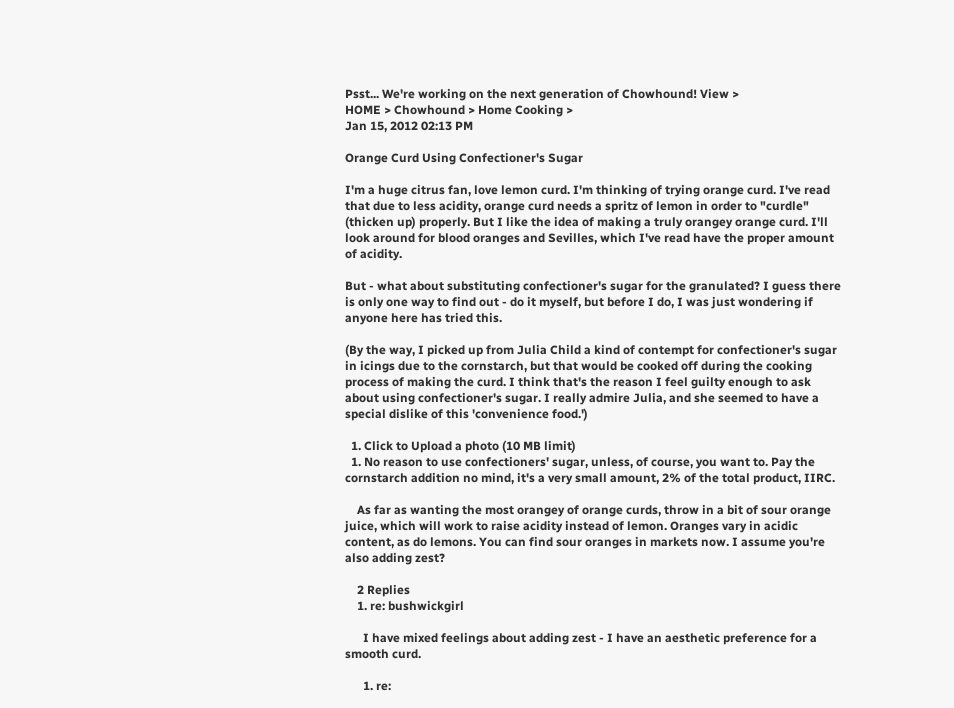Psst... We're working on the next generation of Chowhound! View >
HOME > Chowhound > Home Cooking >
Jan 15, 2012 02:13 PM

Orange Curd Using Confectioner's Sugar

I'm a huge citrus fan, love lemon curd. I'm thinking of trying orange curd. I've read that due to less acidity, orange curd needs a spritz of lemon in order to "curdle" (thicken up) properly. But I like the idea of making a truly orangey orange curd. I'll look around for blood oranges and Sevilles, which I've read have the proper amount of acidity.

But - what about substituting confectioner's sugar for the granulated? I guess there is only one way to find out - do it myself, but before I do, I was just wondering if anyone here has tried this.

(By the way, I picked up from Julia Child a kind of contempt for confectioner's sugar in icings due to the cornstarch, but that would be cooked off during the cooking process of making the curd. I think that's the reason I feel guilty enough to ask about using confectioner's sugar. I really admire Julia, and she seemed to have a special dislike of this 'convenience food.')

  1. Click to Upload a photo (10 MB limit)
  1. No reason to use confectioners' sugar, unless, of course, you want to. Pay the cornstarch addition no mind, it's a very small amount, 2% of the total product, IIRC.

    As far as wanting the most orangey of orange curds, throw in a bit of sour orange juice, which will work to raise acidity instead of lemon. Oranges vary in acidic content, as do lemons. You can find sour oranges in markets now. I assume you're also adding zest?

    2 Replies
    1. re: bushwickgirl

      I have mixed feelings about adding zest - I have an aesthetic preference for a smooth curd.

      1. re: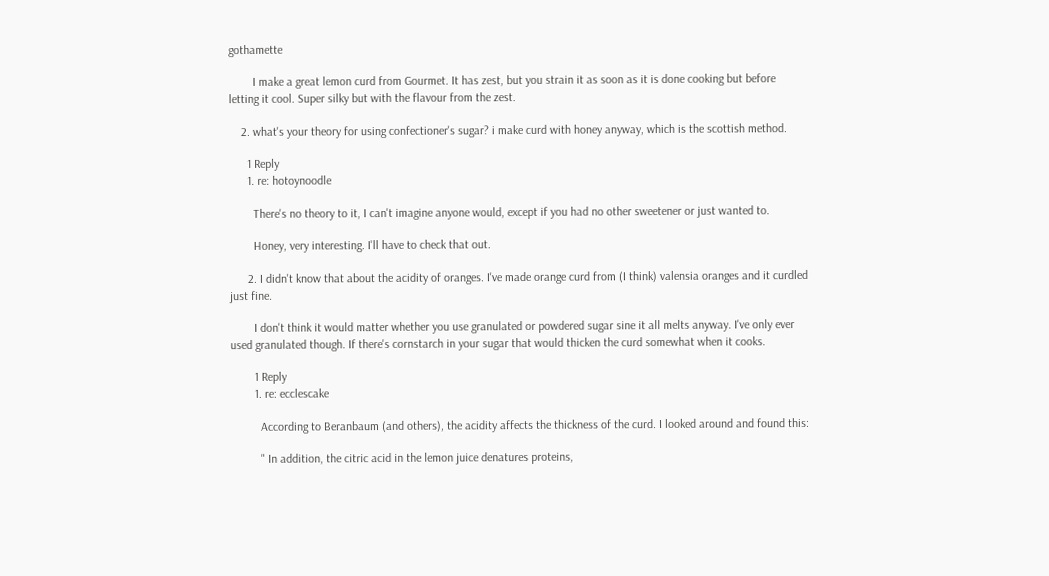gothamette

        I make a great lemon curd from Gourmet. It has zest, but you strain it as soon as it is done cooking but before letting it cool. Super silky but with the flavour from the zest.

    2. what's your theory for using confectioner's sugar? i make curd with honey anyway, which is the scottish method.

      1 Reply
      1. re: hotoynoodle

        There's no theory to it, I can't imagine anyone would, except if you had no other sweetener or just wanted to.

        Honey, very interesting. I'll have to check that out.

      2. I didn't know that about the acidity of oranges. I've made orange curd from (I think) valensia oranges and it curdled just fine.

        I don't think it would matter whether you use granulated or powdered sugar sine it all melts anyway. I've only ever used granulated though. If there's cornstarch in your sugar that would thicken the curd somewhat when it cooks.

        1 Reply
        1. re: ecclescake

          According to Beranbaum (and others), the acidity affects the thickness of the curd. I looked around and found this:

          " In addition, the citric acid in the lemon juice denatures proteins,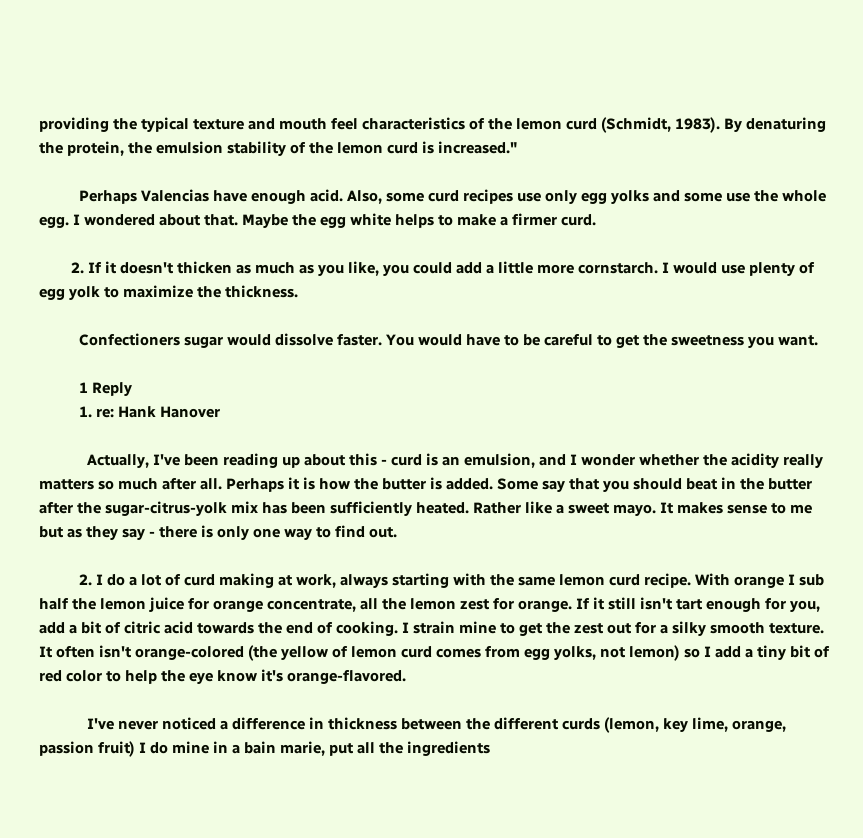providing the typical texture and mouth feel characteristics of the lemon curd (Schmidt, 1983). By denaturing the protein, the emulsion stability of the lemon curd is increased."

          Perhaps Valencias have enough acid. Also, some curd recipes use only egg yolks and some use the whole egg. I wondered about that. Maybe the egg white helps to make a firmer curd.

        2. If it doesn't thicken as much as you like, you could add a little more cornstarch. I would use plenty of egg yolk to maximize the thickness.

          Confectioners sugar would dissolve faster. You would have to be careful to get the sweetness you want.

          1 Reply
          1. re: Hank Hanover

            Actually, I've been reading up about this - curd is an emulsion, and I wonder whether the acidity really matters so much after all. Perhaps it is how the butter is added. Some say that you should beat in the butter after the sugar-citrus-yolk mix has been sufficiently heated. Rather like a sweet mayo. It makes sense to me but as they say - there is only one way to find out.

          2. I do a lot of curd making at work, always starting with the same lemon curd recipe. With orange I sub half the lemon juice for orange concentrate, all the lemon zest for orange. If it still isn't tart enough for you, add a bit of citric acid towards the end of cooking. I strain mine to get the zest out for a silky smooth texture. It often isn't orange-colored (the yellow of lemon curd comes from egg yolks, not lemon) so I add a tiny bit of red color to help the eye know it's orange-flavored.

            I've never noticed a difference in thickness between the different curds (lemon, key lime, orange, passion fruit) I do mine in a bain marie, put all the ingredients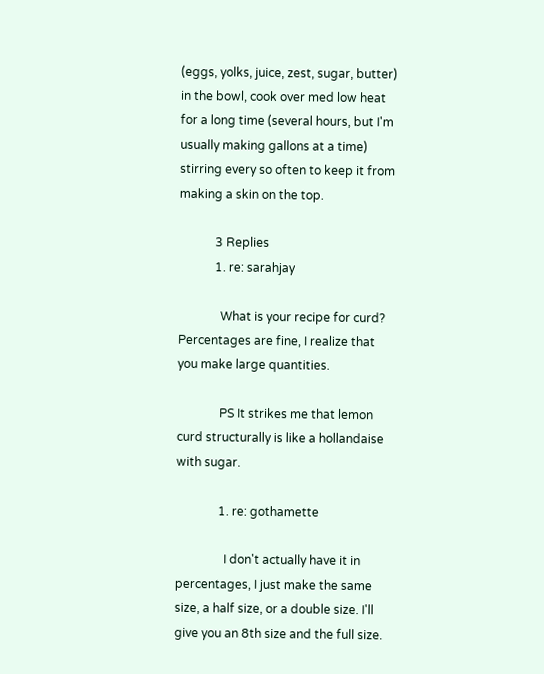(eggs, yolks, juice, zest, sugar, butter) in the bowl, cook over med low heat for a long time (several hours, but I'm usually making gallons at a time) stirring every so often to keep it from making a skin on the top.

            3 Replies
            1. re: sarahjay

              What is your recipe for curd? Percentages are fine, I realize that you make large quantities.

              PS It strikes me that lemon curd structurally is like a hollandaise with sugar.

              1. re: gothamette

                I don't actually have it in percentages, I just make the same size, a half size, or a double size. I'll give you an 8th size and the full size.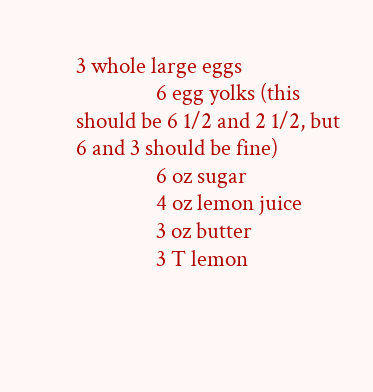3 whole large eggs
                6 egg yolks (this should be 6 1/2 and 2 1/2, but 6 and 3 should be fine)
                6 oz sugar
                4 oz lemon juice
                3 oz butter
                3 T lemon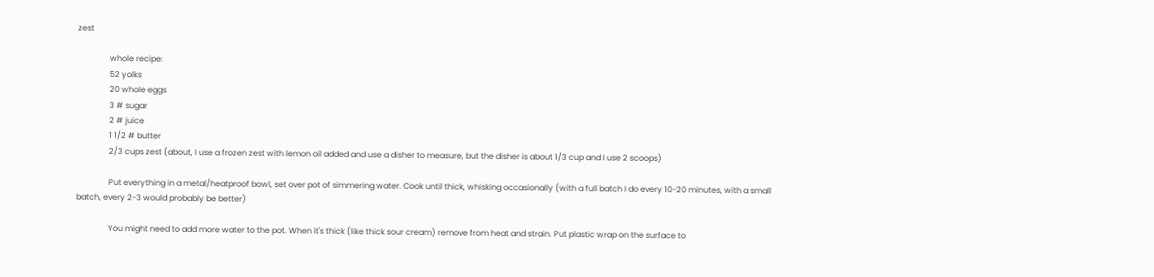zest

                whole recipe:
                52 yolks
                20 whole eggs
                3 # sugar
                2 # juice
                1 1/2 # butter
                2/3 cups zest (about, I use a frozen zest with lemon oil added and use a disher to measure, but the disher is about 1/3 cup and I use 2 scoops)

                Put everything in a metal/heatproof bowl, set over pot of simmering water. Cook until thick, whisking occasionally (with a full batch I do every 10-20 minutes, with a small batch, every 2-3 would probably be better)

                You might need to add more water to the pot. When it's thick (like thick sour cream) remove from heat and strain. Put plastic wrap on the surface to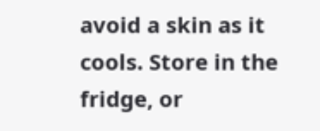avoid a skin as it cools. Store in the fridge, or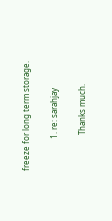freeze for long term storage.

                1. re: sarahjay

                  Thanks much.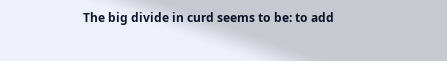The big divide in curd seems to be: to add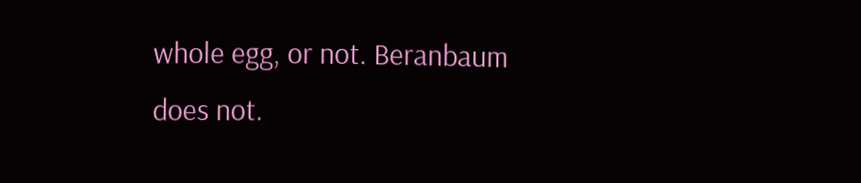whole egg, or not. Beranbaum does not.